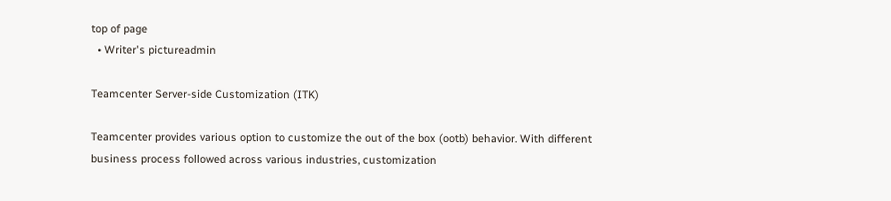top of page
  • Writer's pictureadmin

Teamcenter Server-side Customization (ITK)

Teamcenter provides various option to customize the out of the box (ootb) behavior. With different business process followed across various industries, customization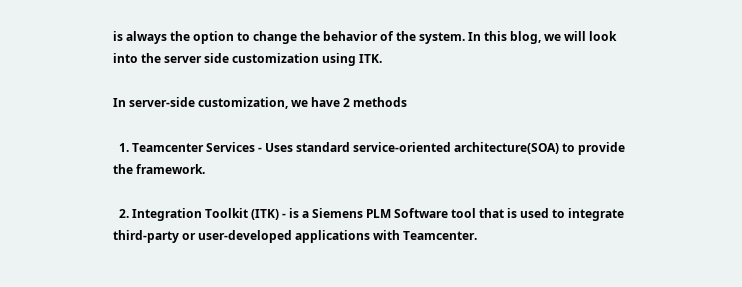is always the option to change the behavior of the system. In this blog, we will look into the server side customization using ITK.

In server-side customization, we have 2 methods

  1. Teamcenter Services - Uses standard service-oriented architecture(SOA) to provide the framework.

  2. Integration Toolkit (ITK) - is a Siemens PLM Software tool that is used to integrate third-party or user-developed applications with Teamcenter.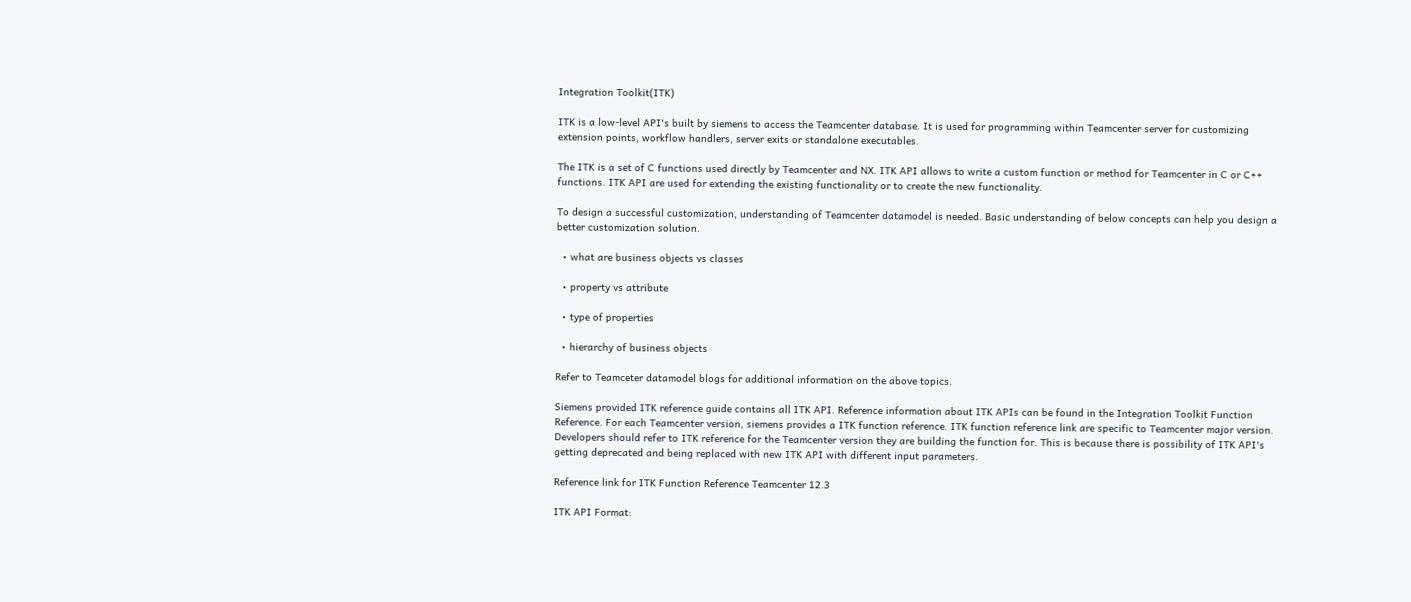Integration Toolkit(ITK)

ITK is a low-level API's built by siemens to access the Teamcenter database. It is used for programming within Teamcenter server for customizing extension points, workflow handlers, server exits or standalone executables.

The ITK is a set of C functions used directly by Teamcenter and NX. ITK API allows to write a custom function or method for Teamcenter in C or C++ functions. ITK API are used for extending the existing functionality or to create the new functionality.

To design a successful customization, understanding of Teamcenter datamodel is needed. Basic understanding of below concepts can help you design a better customization solution.

  • what are business objects vs classes

  • property vs attribute

  • type of properties

  • hierarchy of business objects

Refer to Teamceter datamodel blogs for additional information on the above topics.

Siemens provided ITK reference guide contains all ITK API. Reference information about ITK APIs can be found in the Integration Toolkit Function Reference. For each Teamcenter version, siemens provides a ITK function reference. ITK function reference link are specific to Teamcenter major version. Developers should refer to ITK reference for the Teamcenter version they are building the function for. This is because there is possibility of ITK API's getting deprecated and being replaced with new ITK API with different input parameters.

Reference link for ITK Function Reference Teamcenter 12.3

ITK API Format: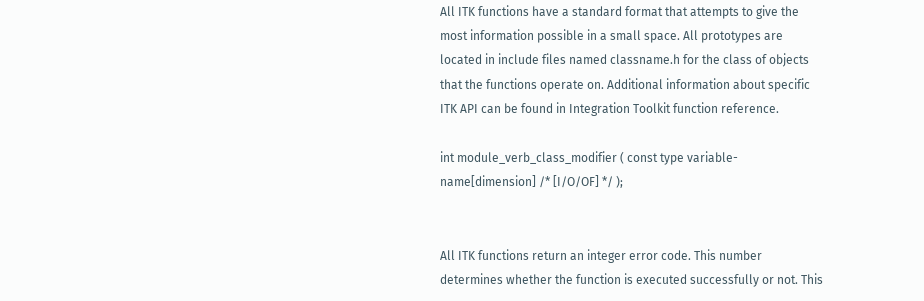All ITK functions have a standard format that attempts to give the most information possible in a small space. All prototypes are located in include files named classname.h for the class of objects that the functions operate on. Additional information about specific ITK API can be found in Integration Toolkit function reference.

int module_verb_class_modifier ( const type variable-name[dimension] /* [I/O/OF] */ );


All ITK functions return an integer error code. This number determines whether the function is executed successfully or not. This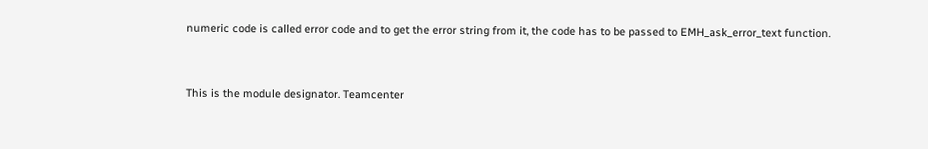numeric code is called error code and to get the error string from it, the code has to be passed to EMH_ask_error_text function.


This is the module designator. Teamcenter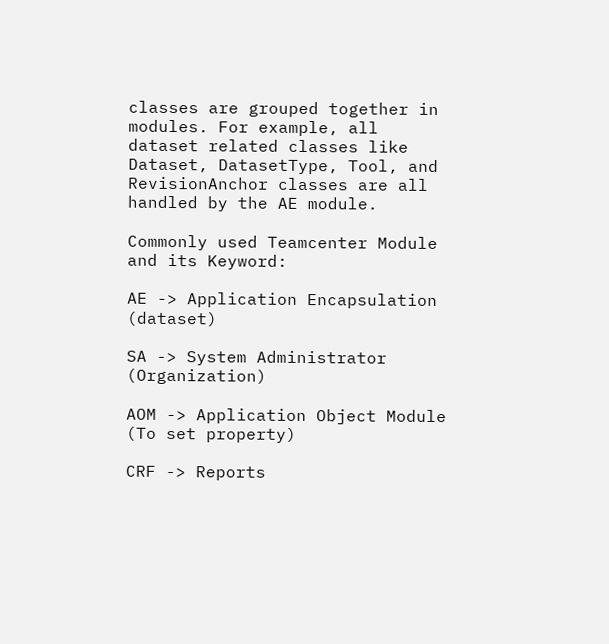classes are grouped together in modules. For example, all dataset related classes like Dataset, DatasetType, Tool, and RevisionAnchor classes are all handled by the AE module.

Commonly used Teamcenter Module and its Keyword:

AE -> Application Encapsulation (dataset)

SA -> System Administrator (Organization)

AOM -> Application Object Module (To set property)

CRF -> Reports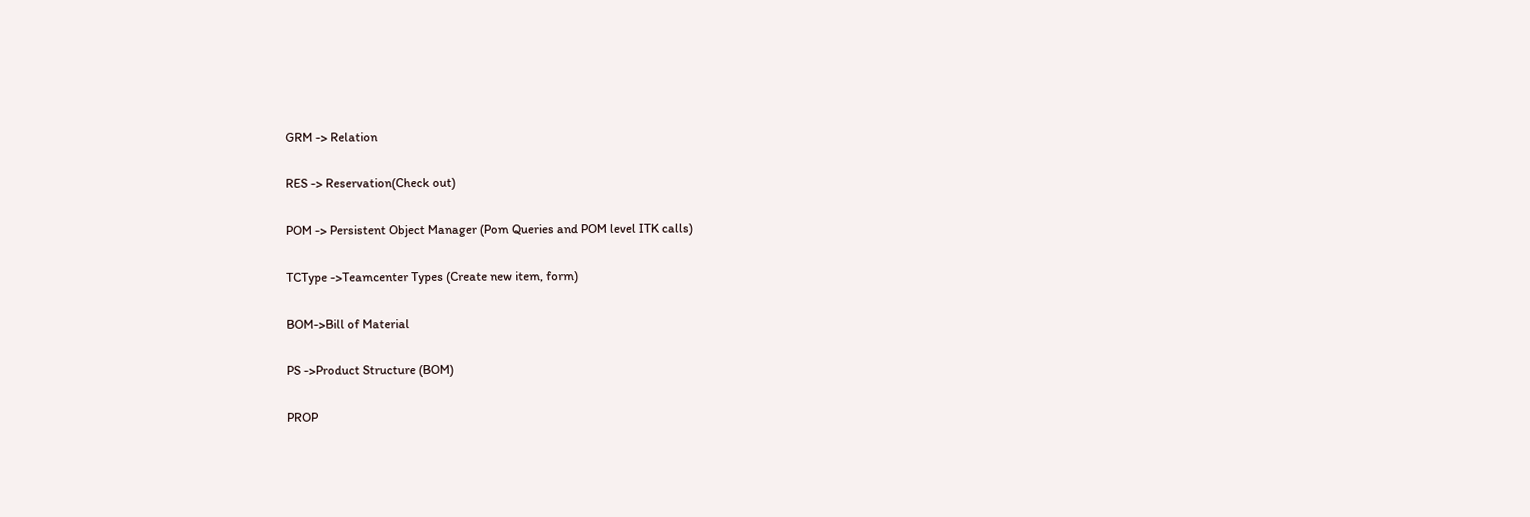GRM -> Relation

RES -> Reservation(Check out)

POM -> Persistent Object Manager (Pom Queries and POM level ITK calls)

TCType ->Teamcenter Types (Create new item, form)

BOM->Bill of Material

PS ->Product Structure (BOM)

PROP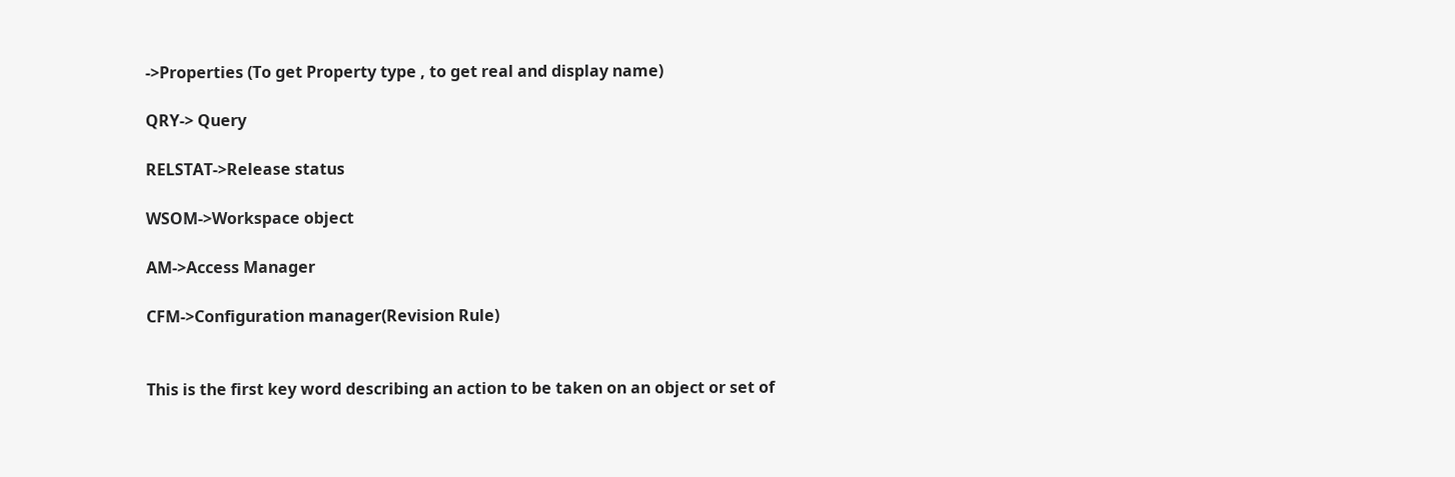->Properties (To get Property type , to get real and display name)

QRY-> Query

RELSTAT->Release status

WSOM->Workspace object

AM->Access Manager

CFM->Configuration manager(Revision Rule)


This is the first key word describing an action to be taken on an object or set of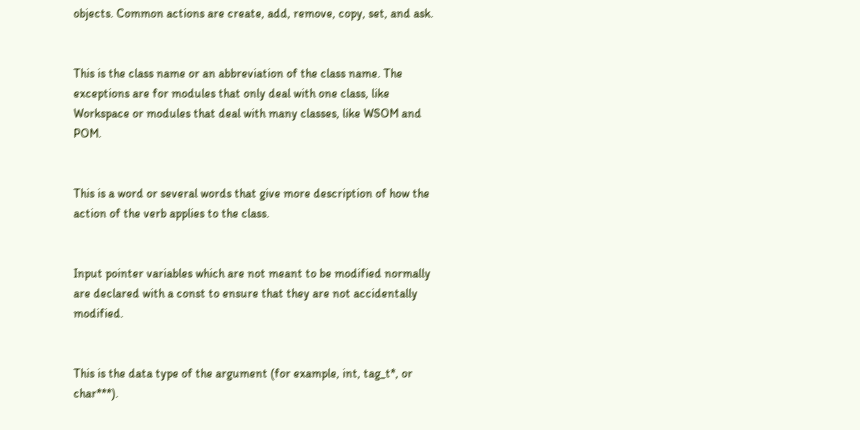objects. Common actions are create, add, remove, copy, set, and ask.


This is the class name or an abbreviation of the class name. The exceptions are for modules that only deal with one class, like Workspace or modules that deal with many classes, like WSOM and POM.


This is a word or several words that give more description of how the action of the verb applies to the class.


Input pointer variables which are not meant to be modified normally are declared with a const to ensure that they are not accidentally modified.


This is the data type of the argument (for example, int, tag_t*, or char***).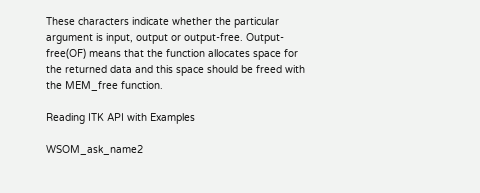These characters indicate whether the particular argument is input, output or output-free. Output-free(OF) means that the function allocates space for the returned data and this space should be freed with the MEM_free function.

Reading ITK API with Examples

WSOM_ask_name2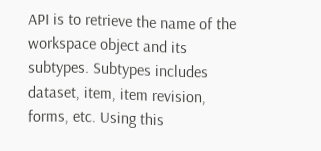API is to retrieve the name of the workspace object and its subtypes. Subtypes includes dataset, item, item revision, forms, etc. Using this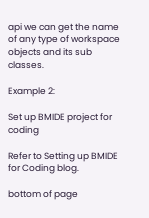api we can get the name of any type of workspace objects and its sub classes.

Example 2:

Set up BMIDE project for coding

Refer to Setting up BMIDE for Coding blog.

bottom of page